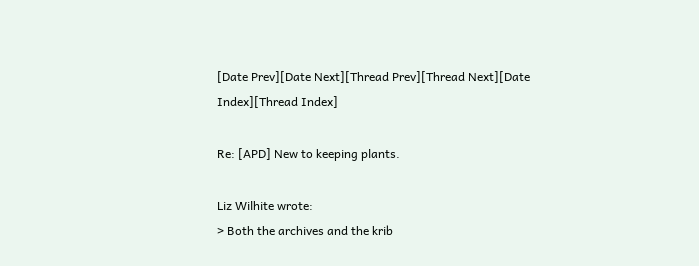[Date Prev][Date Next][Thread Prev][Thread Next][Date Index][Thread Index]

Re: [APD] New to keeping plants.

Liz Wilhite wrote:
> Both the archives and the krib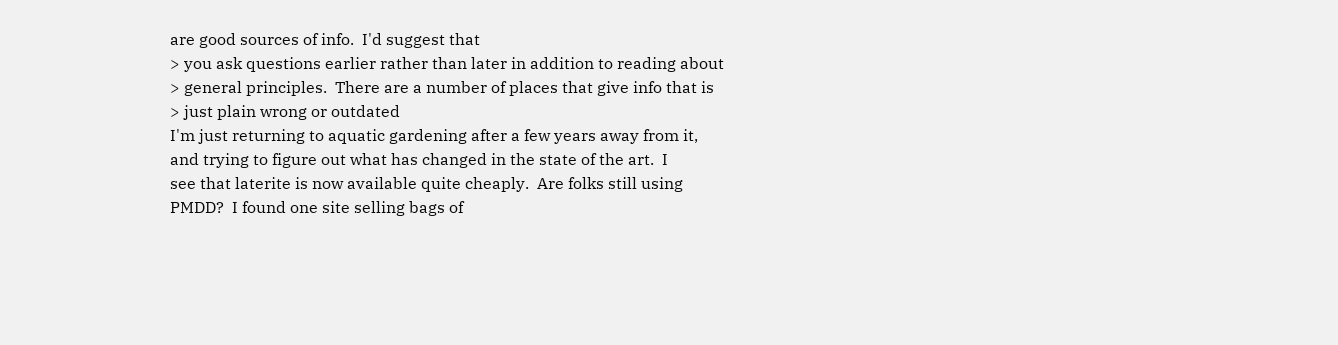are good sources of info.  I'd suggest that
> you ask questions earlier rather than later in addition to reading about
> general principles.  There are a number of places that give info that is
> just plain wrong or outdated
I'm just returning to aquatic gardening after a few years away from it,
and trying to figure out what has changed in the state of the art.  I
see that laterite is now available quite cheaply.  Are folks still using
PMDD?  I found one site selling bags of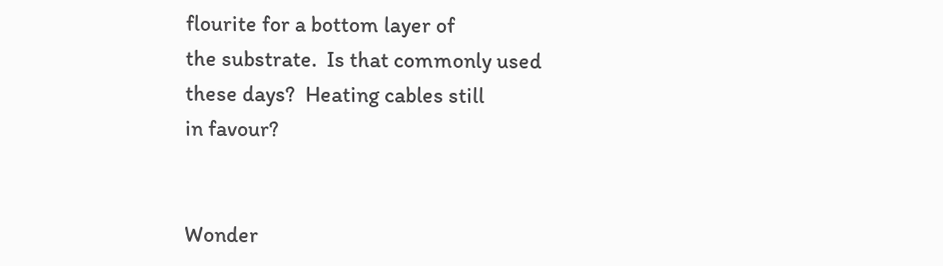flourite for a bottom layer of
the substrate.  Is that commonly used these days?  Heating cables still
in favour?


Wonder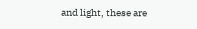and light, these are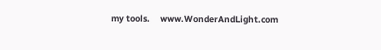my tools.     www.WonderAndLight.com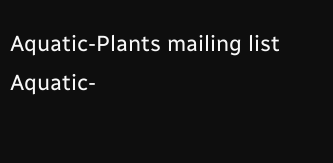Aquatic-Plants mailing list
Aquatic-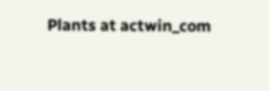Plants at actwin_com